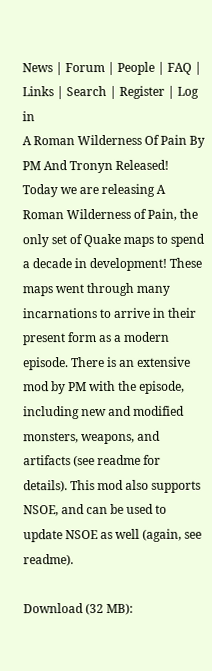News | Forum | People | FAQ | Links | Search | Register | Log in
A Roman Wilderness Of Pain By PM And Tronyn Released!
Today we are releasing A Roman Wilderness of Pain, the only set of Quake maps to spend a decade in development! These maps went through many incarnations to arrive in their present form as a modern episode. There is an extensive mod by PM with the episode, including new and modified monsters, weapons, and artifacts (see readme for details). This mod also supports NSOE, and can be used to update NSOE as well (again, see readme).

Download (32 MB):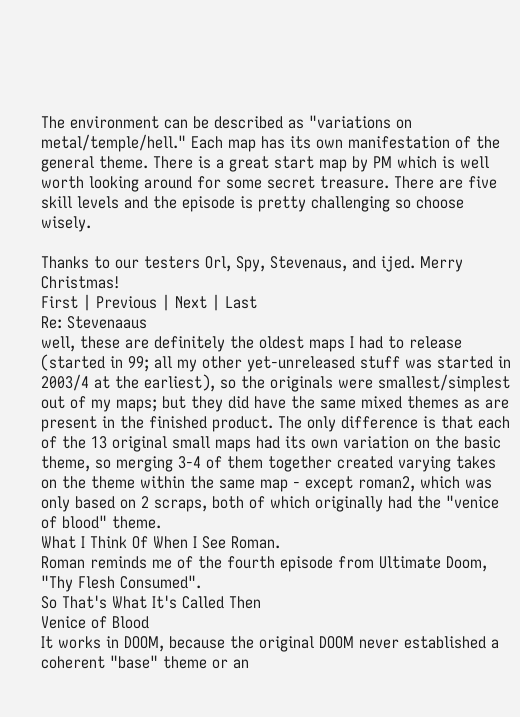The environment can be described as "variations on metal/temple/hell." Each map has its own manifestation of the general theme. There is a great start map by PM which is well worth looking around for some secret treasure. There are five skill levels and the episode is pretty challenging so choose wisely.

Thanks to our testers Orl, Spy, Stevenaus, and ijed. Merry Christmas!
First | Previous | Next | Last
Re: Stevenaaus
well, these are definitely the oldest maps I had to release (started in 99; all my other yet-unreleased stuff was started in 2003/4 at the earliest), so the originals were smallest/simplest out of my maps; but they did have the same mixed themes as are present in the finished product. The only difference is that each of the 13 original small maps had its own variation on the basic theme, so merging 3-4 of them together created varying takes on the theme within the same map - except roman2, which was only based on 2 scraps, both of which originally had the "venice of blood" theme.
What I Think Of When I See Roman.
Roman reminds me of the fourth episode from Ultimate Doom, "Thy Flesh Consumed".
So That's What It's Called Then
Venice of Blood
It works in DOOM, because the original DOOM never established a coherent "base" theme or an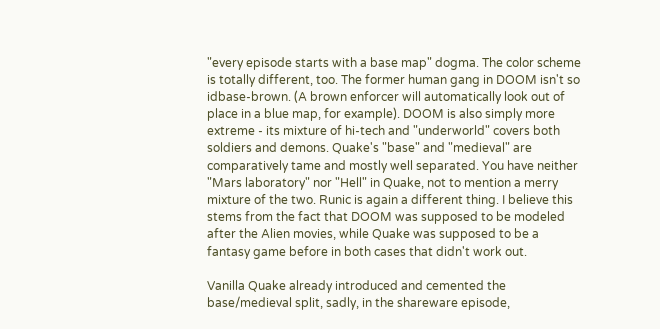"every episode starts with a base map" dogma. The color scheme is totally different, too. The former human gang in DOOM isn't so idbase-brown. (A brown enforcer will automatically look out of place in a blue map, for example). DOOM is also simply more extreme - its mixture of hi-tech and "underworld" covers both soldiers and demons. Quake's "base" and "medieval" are comparatively tame and mostly well separated. You have neither "Mars laboratory" nor "Hell" in Quake, not to mention a merry mixture of the two. Runic is again a different thing. I believe this stems from the fact that DOOM was supposed to be modeled after the Alien movies, while Quake was supposed to be a fantasy game before in both cases that didn't work out.

Vanilla Quake already introduced and cemented the base/medieval split, sadly, in the shareware episode,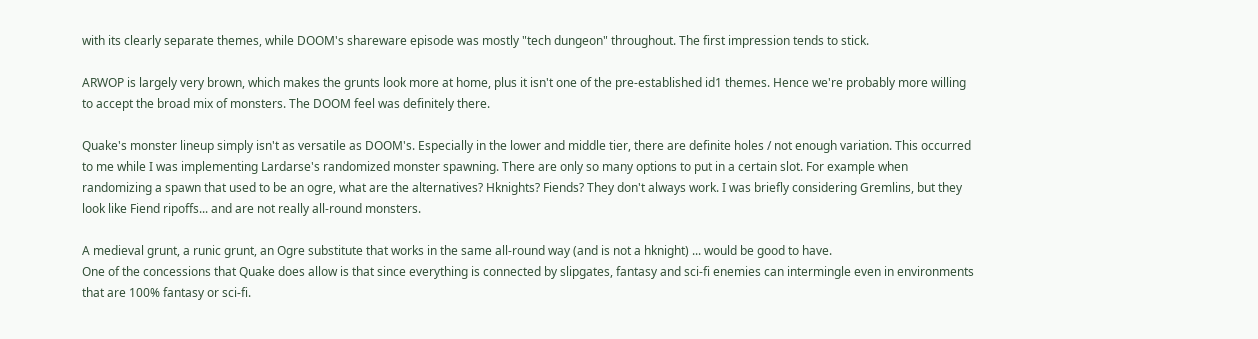with its clearly separate themes, while DOOM's shareware episode was mostly "tech dungeon" throughout. The first impression tends to stick.

ARWOP is largely very brown, which makes the grunts look more at home, plus it isn't one of the pre-established id1 themes. Hence we're probably more willing to accept the broad mix of monsters. The DOOM feel was definitely there.

Quake's monster lineup simply isn't as versatile as DOOM's. Especially in the lower and middle tier, there are definite holes / not enough variation. This occurred to me while I was implementing Lardarse's randomized monster spawning. There are only so many options to put in a certain slot. For example when randomizing a spawn that used to be an ogre, what are the alternatives? Hknights? Fiends? They don't always work. I was briefly considering Gremlins, but they look like Fiend ripoffs... and are not really all-round monsters.

A medieval grunt, a runic grunt, an Ogre substitute that works in the same all-round way (and is not a hknight) ... would be good to have.
One of the concessions that Quake does allow is that since everything is connected by slipgates, fantasy and sci-fi enemies can intermingle even in environments that are 100% fantasy or sci-fi.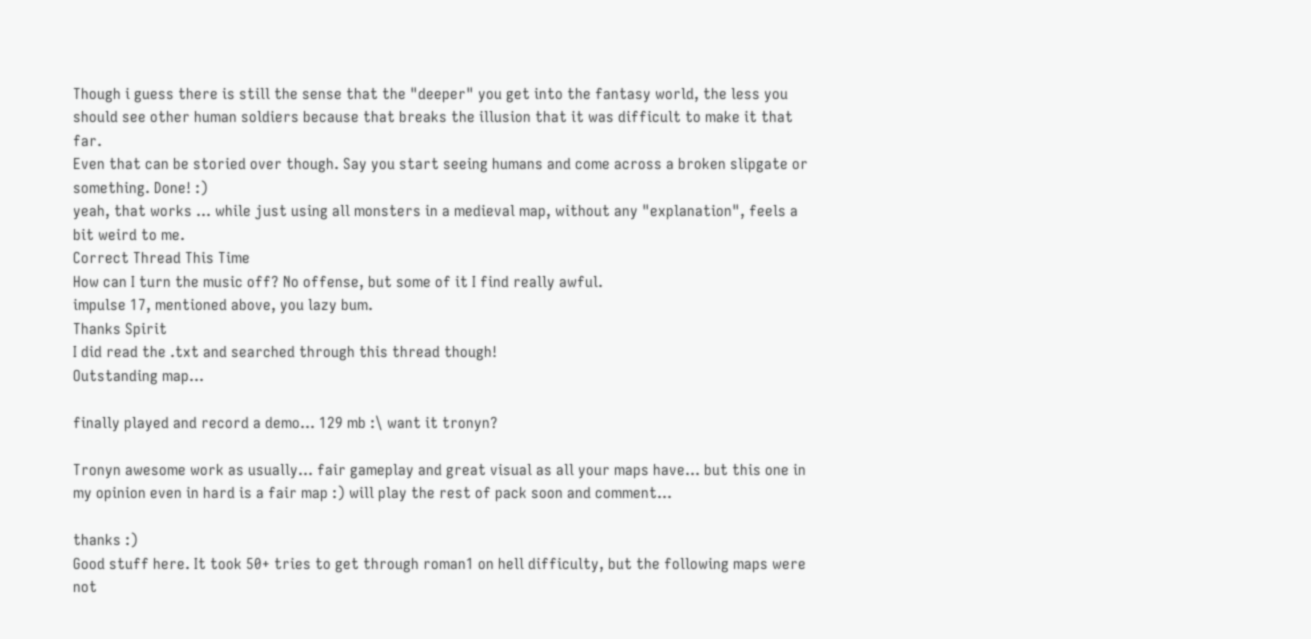Though i guess there is still the sense that the "deeper" you get into the fantasy world, the less you should see other human soldiers because that breaks the illusion that it was difficult to make it that far.
Even that can be storied over though. Say you start seeing humans and come across a broken slipgate or something. Done! :)
yeah, that works ... while just using all monsters in a medieval map, without any "explanation", feels a bit weird to me.
Correct Thread This Time
How can I turn the music off? No offense, but some of it I find really awful.
impulse 17, mentioned above, you lazy bum.
Thanks Spirit
I did read the .txt and searched through this thread though!
Outstanding map...

finally played and record a demo... 129 mb :\ want it tronyn?

Tronyn awesome work as usually... fair gameplay and great visual as all your maps have... but this one in my opinion even in hard is a fair map :) will play the rest of pack soon and comment...

thanks :)
Good stuff here. It took 50+ tries to get through roman1 on hell difficulty, but the following maps were not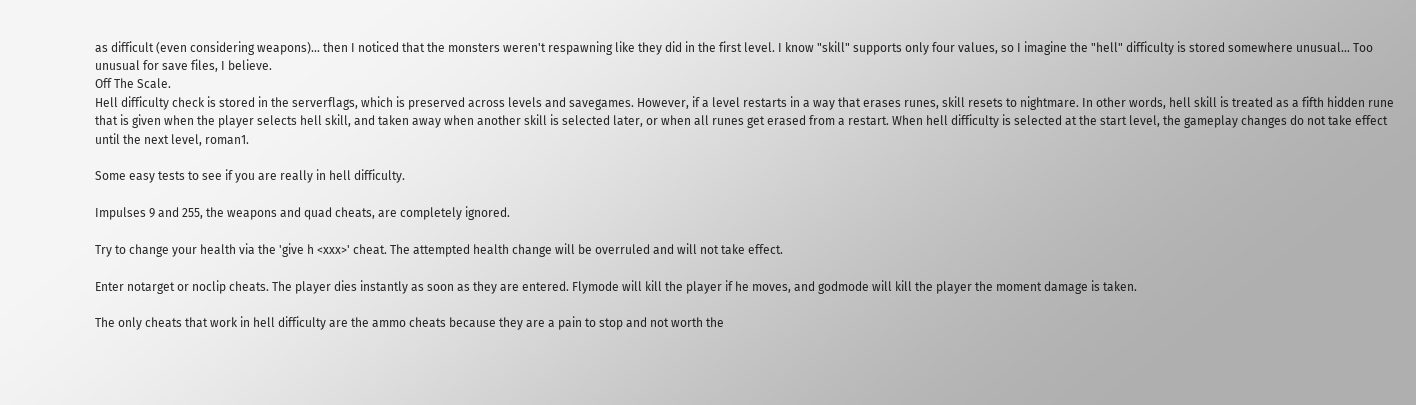as difficult (even considering weapons)... then I noticed that the monsters weren't respawning like they did in the first level. I know "skill" supports only four values, so I imagine the "hell" difficulty is stored somewhere unusual... Too unusual for save files, I believe.
Off The Scale.
Hell difficulty check is stored in the serverflags, which is preserved across levels and savegames. However, if a level restarts in a way that erases runes, skill resets to nightmare. In other words, hell skill is treated as a fifth hidden rune that is given when the player selects hell skill, and taken away when another skill is selected later, or when all runes get erased from a restart. When hell difficulty is selected at the start level, the gameplay changes do not take effect until the next level, roman1.

Some easy tests to see if you are really in hell difficulty.

Impulses 9 and 255, the weapons and quad cheats, are completely ignored.

Try to change your health via the 'give h <xxx>' cheat. The attempted health change will be overruled and will not take effect.

Enter notarget or noclip cheats. The player dies instantly as soon as they are entered. Flymode will kill the player if he moves, and godmode will kill the player the moment damage is taken.

The only cheats that work in hell difficulty are the ammo cheats because they are a pain to stop and not worth the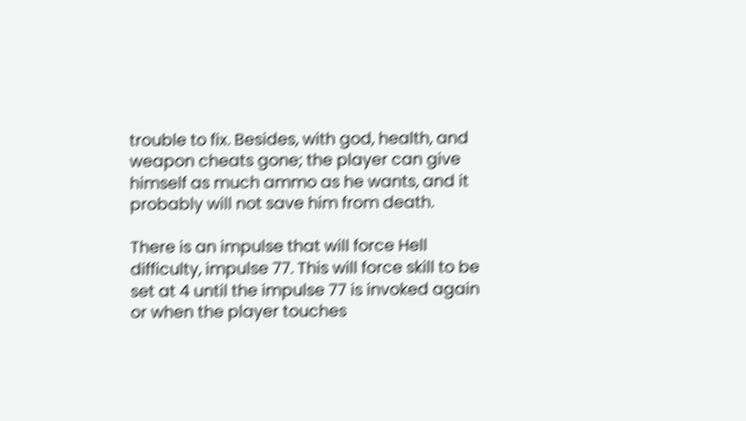trouble to fix. Besides, with god, health, and weapon cheats gone; the player can give himself as much ammo as he wants, and it probably will not save him from death.

There is an impulse that will force Hell difficulty, impulse 77. This will force skill to be set at 4 until the impulse 77 is invoked again or when the player touches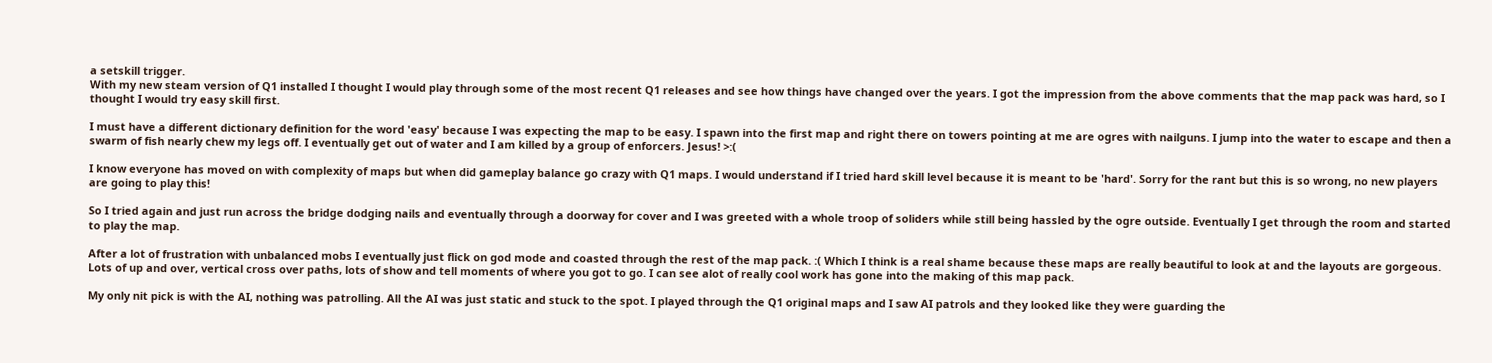a setskill trigger.
With my new steam version of Q1 installed I thought I would play through some of the most recent Q1 releases and see how things have changed over the years. I got the impression from the above comments that the map pack was hard, so I thought I would try easy skill first.

I must have a different dictionary definition for the word 'easy' because I was expecting the map to be easy. I spawn into the first map and right there on towers pointing at me are ogres with nailguns. I jump into the water to escape and then a swarm of fish nearly chew my legs off. I eventually get out of water and I am killed by a group of enforcers. Jesus! >:(

I know everyone has moved on with complexity of maps but when did gameplay balance go crazy with Q1 maps. I would understand if I tried hard skill level because it is meant to be 'hard'. Sorry for the rant but this is so wrong, no new players are going to play this!

So I tried again and just run across the bridge dodging nails and eventually through a doorway for cover and I was greeted with a whole troop of soliders while still being hassled by the ogre outside. Eventually I get through the room and started to play the map.

After a lot of frustration with unbalanced mobs I eventually just flick on god mode and coasted through the rest of the map pack. :( Which I think is a real shame because these maps are really beautiful to look at and the layouts are gorgeous. Lots of up and over, vertical cross over paths, lots of show and tell moments of where you got to go. I can see alot of really cool work has gone into the making of this map pack.

My only nit pick is with the AI, nothing was patrolling. All the AI was just static and stuck to the spot. I played through the Q1 original maps and I saw AI patrols and they looked like they were guarding the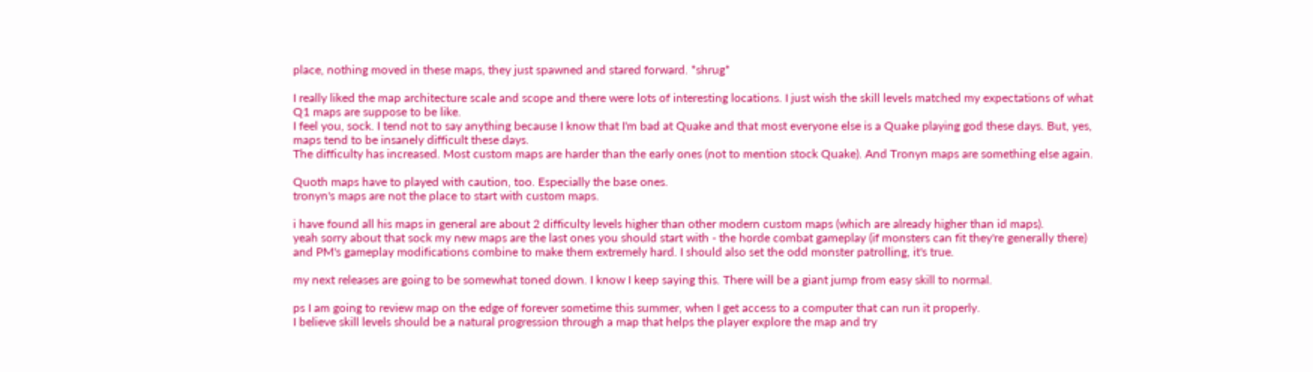place, nothing moved in these maps, they just spawned and stared forward. *shrug*

I really liked the map architecture scale and scope and there were lots of interesting locations. I just wish the skill levels matched my expectations of what Q1 maps are suppose to be like.
I feel you, sock. I tend not to say anything because I know that I'm bad at Quake and that most everyone else is a Quake playing god these days. But, yes, maps tend to be insanely difficult these days.
The difficulty has increased. Most custom maps are harder than the early ones (not to mention stock Quake). And Tronyn maps are something else again.

Quoth maps have to played with caution, too. Especially the base ones.
tronyn's maps are not the place to start with custom maps.

i have found all his maps in general are about 2 difficulty levels higher than other modern custom maps (which are already higher than id maps).
yeah sorry about that sock my new maps are the last ones you should start with - the horde combat gameplay (if monsters can fit they're generally there) and PM's gameplay modifications combine to make them extremely hard. I should also set the odd monster patrolling, it's true.

my next releases are going to be somewhat toned down. I know I keep saying this. There will be a giant jump from easy skill to normal.

ps I am going to review map on the edge of forever sometime this summer, when I get access to a computer that can run it properly.
I believe skill levels should be a natural progression through a map that helps the player explore the map and try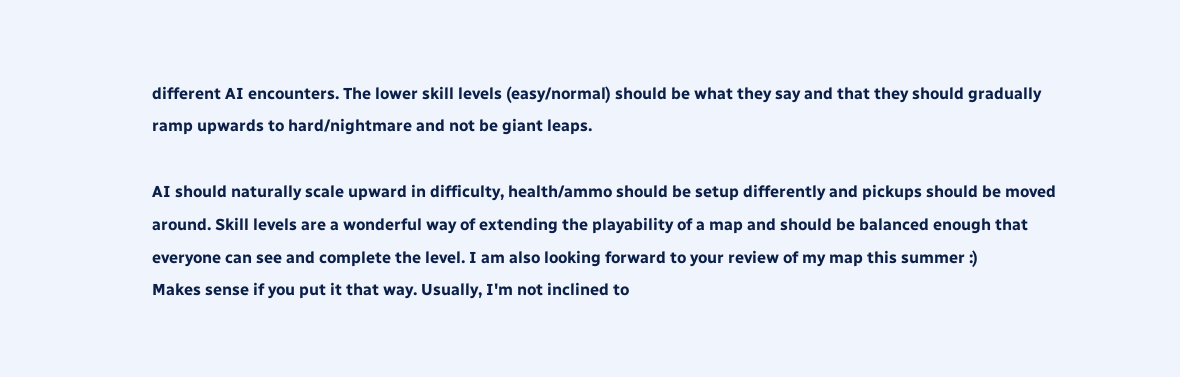different AI encounters. The lower skill levels (easy/normal) should be what they say and that they should gradually ramp upwards to hard/nightmare and not be giant leaps.

AI should naturally scale upward in difficulty, health/ammo should be setup differently and pickups should be moved around. Skill levels are a wonderful way of extending the playability of a map and should be balanced enough that everyone can see and complete the level. I am also looking forward to your review of my map this summer :)
Makes sense if you put it that way. Usually, I'm not inclined to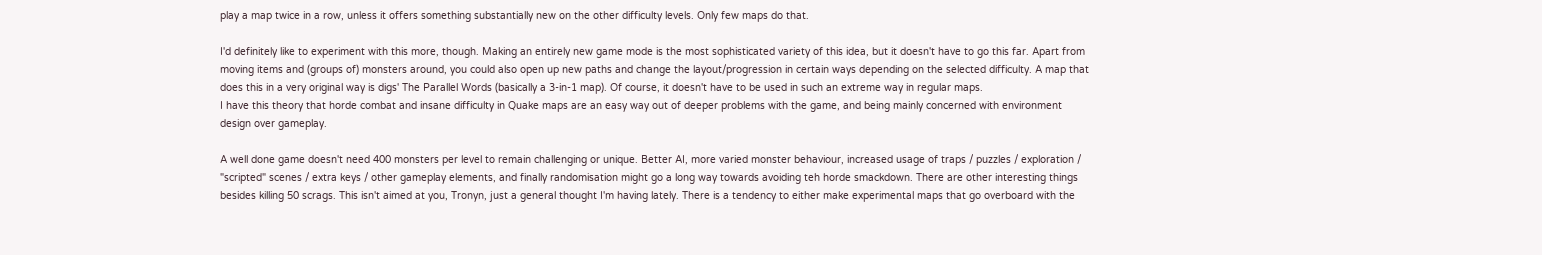play a map twice in a row, unless it offers something substantially new on the other difficulty levels. Only few maps do that.

I'd definitely like to experiment with this more, though. Making an entirely new game mode is the most sophisticated variety of this idea, but it doesn't have to go this far. Apart from moving items and (groups of) monsters around, you could also open up new paths and change the layout/progression in certain ways depending on the selected difficulty. A map that does this in a very original way is digs' The Parallel Words (basically a 3-in-1 map). Of course, it doesn't have to be used in such an extreme way in regular maps.
I have this theory that horde combat and insane difficulty in Quake maps are an easy way out of deeper problems with the game, and being mainly concerned with environment design over gameplay.

A well done game doesn't need 400 monsters per level to remain challenging or unique. Better AI, more varied monster behaviour, increased usage of traps / puzzles / exploration / "scripted" scenes / extra keys / other gameplay elements, and finally randomisation might go a long way towards avoiding teh horde smackdown. There are other interesting things besides killing 50 scrags. This isn't aimed at you, Tronyn, just a general thought I'm having lately. There is a tendency to either make experimental maps that go overboard with the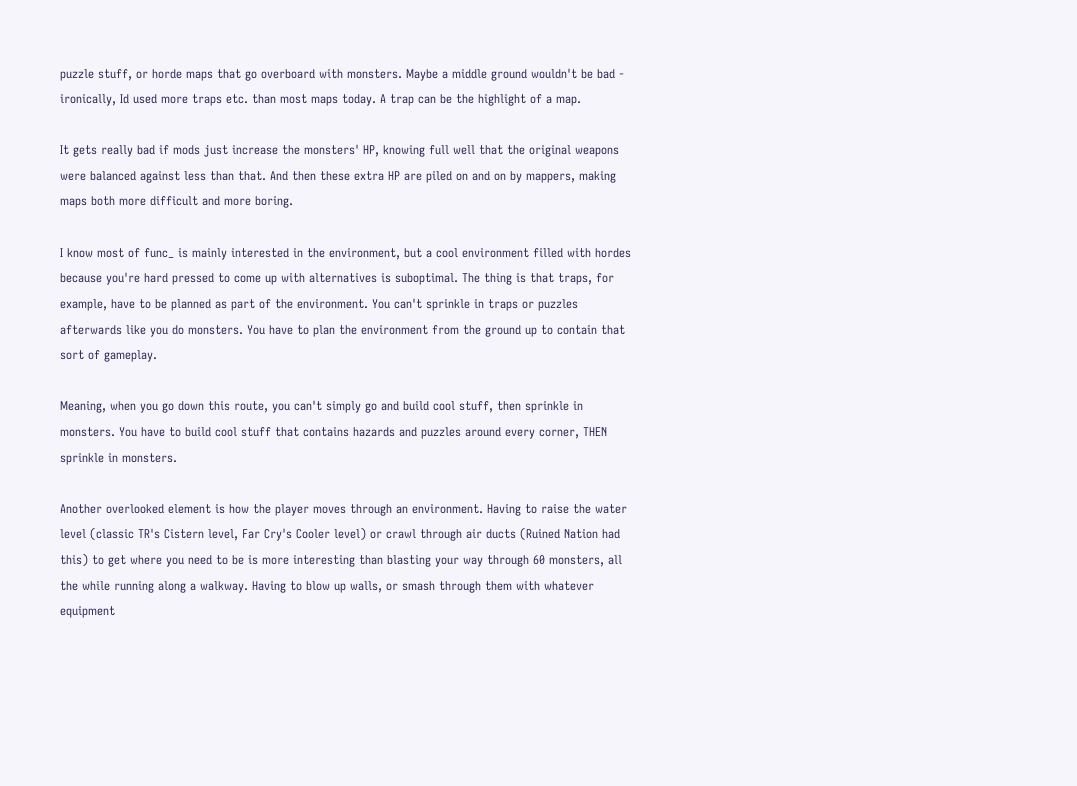puzzle stuff, or horde maps that go overboard with monsters. Maybe a middle ground wouldn't be bad - ironically, Id used more traps etc. than most maps today. A trap can be the highlight of a map.

It gets really bad if mods just increase the monsters' HP, knowing full well that the original weapons were balanced against less than that. And then these extra HP are piled on and on by mappers, making maps both more difficult and more boring.

I know most of func_ is mainly interested in the environment, but a cool environment filled with hordes because you're hard pressed to come up with alternatives is suboptimal. The thing is that traps, for example, have to be planned as part of the environment. You can't sprinkle in traps or puzzles afterwards like you do monsters. You have to plan the environment from the ground up to contain that sort of gameplay.

Meaning, when you go down this route, you can't simply go and build cool stuff, then sprinkle in monsters. You have to build cool stuff that contains hazards and puzzles around every corner, THEN sprinkle in monsters.

Another overlooked element is how the player moves through an environment. Having to raise the water level (classic TR's Cistern level, Far Cry's Cooler level) or crawl through air ducts (Ruined Nation had this) to get where you need to be is more interesting than blasting your way through 60 monsters, all the while running along a walkway. Having to blow up walls, or smash through them with whatever equipment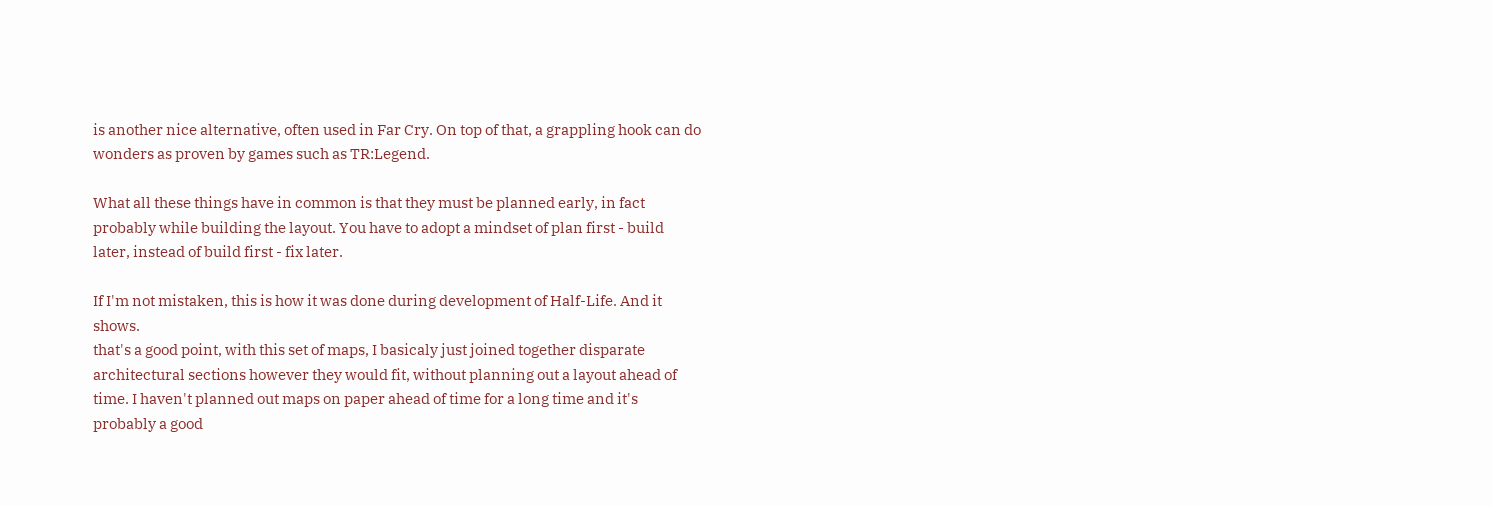is another nice alternative, often used in Far Cry. On top of that, a grappling hook can do wonders as proven by games such as TR:Legend.

What all these things have in common is that they must be planned early, in fact probably while building the layout. You have to adopt a mindset of plan first - build later, instead of build first - fix later.

If I'm not mistaken, this is how it was done during development of Half-Life. And it shows.
that's a good point, with this set of maps, I basicaly just joined together disparate architectural sections however they would fit, without planning out a layout ahead of time. I haven't planned out maps on paper ahead of time for a long time and it's probably a good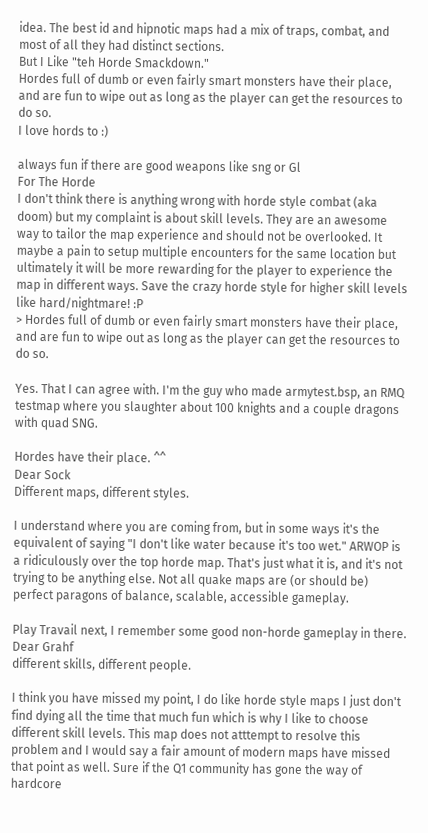idea. The best id and hipnotic maps had a mix of traps, combat, and most of all they had distinct sections.
But I Like "teh Horde Smackdown."
Hordes full of dumb or even fairly smart monsters have their place, and are fun to wipe out as long as the player can get the resources to do so.
I love hords to :)

always fun if there are good weapons like sng or Gl
For The Horde
I don't think there is anything wrong with horde style combat (aka doom) but my complaint is about skill levels. They are an awesome way to tailor the map experience and should not be overlooked. It maybe a pain to setup multiple encounters for the same location but ultimately it will be more rewarding for the player to experience the map in different ways. Save the crazy horde style for higher skill levels like hard/nightmare! :P
> Hordes full of dumb or even fairly smart monsters have their place, and are fun to wipe out as long as the player can get the resources to do so.

Yes. That I can agree with. I'm the guy who made armytest.bsp, an RMQ testmap where you slaughter about 100 knights and a couple dragons with quad SNG.

Hordes have their place. ^^
Dear Sock
Different maps, different styles.

I understand where you are coming from, but in some ways it's the equivalent of saying "I don't like water because it's too wet." ARWOP is a ridiculously over the top horde map. That's just what it is, and it's not trying to be anything else. Not all quake maps are (or should be) perfect paragons of balance, scalable, accessible gameplay.

Play Travail next, I remember some good non-horde gameplay in there.
Dear Grahf
different skills, different people.

I think you have missed my point, I do like horde style maps I just don't find dying all the time that much fun which is why I like to choose different skill levels. This map does not atttempt to resolve this problem and I would say a fair amount of modern maps have missed that point as well. Sure if the Q1 community has gone the way of hardcore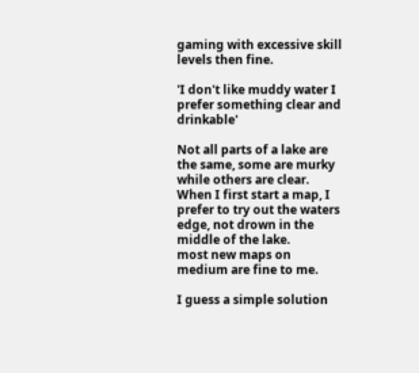gaming with excessive skill levels then fine.

'I don't like muddy water I prefer something clear and drinkable'

Not all parts of a lake are the same, some are murky while others are clear. When I first start a map, I prefer to try out the waters edge, not drown in the middle of the lake.
most new maps on medium are fine to me.

I guess a simple solution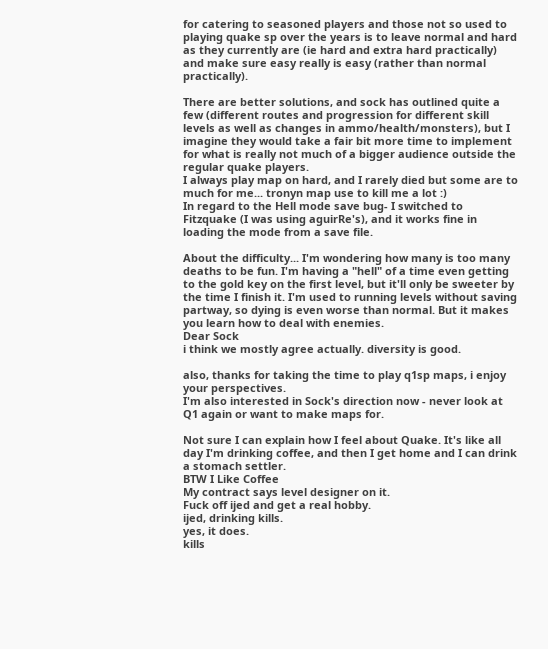for catering to seasoned players and those not so used to playing quake sp over the years is to leave normal and hard as they currently are (ie hard and extra hard practically) and make sure easy really is easy (rather than normal practically).

There are better solutions, and sock has outlined quite a few (different routes and progression for different skill levels as well as changes in ammo/health/monsters), but I imagine they would take a fair bit more time to implement for what is really not much of a bigger audience outside the regular quake players.
I always play map on hard, and I rarely died but some are to much for me... tronyn map use to kill me a lot :)
In regard to the Hell mode save bug- I switched to Fitzquake (I was using aguirRe's), and it works fine in loading the mode from a save file.

About the difficulty... I'm wondering how many is too many deaths to be fun. I'm having a "hell" of a time even getting to the gold key on the first level, but it'll only be sweeter by the time I finish it. I'm used to running levels without saving partway, so dying is even worse than normal. But it makes you learn how to deal with enemies.
Dear Sock
i think we mostly agree actually. diversity is good.

also, thanks for taking the time to play q1sp maps, i enjoy your perspectives.
I'm also interested in Sock's direction now - never look at Q1 again or want to make maps for.

Not sure I can explain how I feel about Quake. It's like all day I'm drinking coffee, and then I get home and I can drink a stomach settler.
BTW I Like Coffee
My contract says level designer on it.
Fuck off ijed and get a real hobby.
ijed, drinking kills.
yes, it does.
kills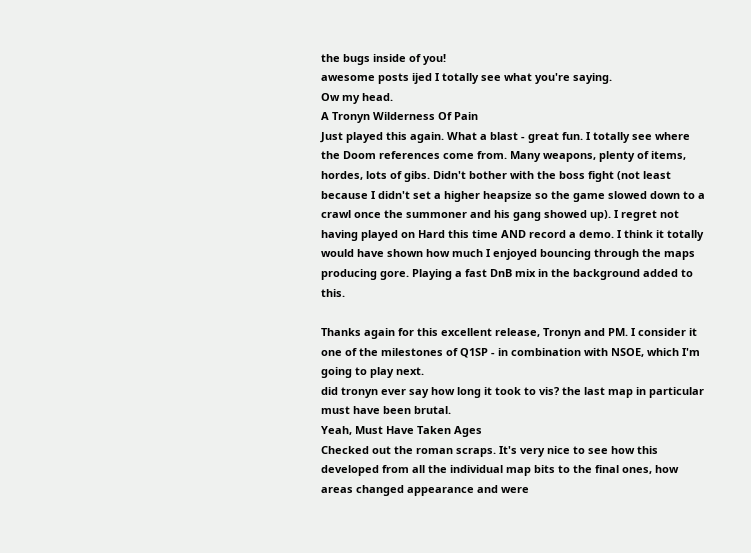the bugs inside of you!
awesome posts ijed I totally see what you're saying.
Ow my head.
A Tronyn Wilderness Of Pain
Just played this again. What a blast - great fun. I totally see where the Doom references come from. Many weapons, plenty of items, hordes, lots of gibs. Didn't bother with the boss fight (not least because I didn't set a higher heapsize so the game slowed down to a crawl once the summoner and his gang showed up). I regret not having played on Hard this time AND record a demo. I think it totally would have shown how much I enjoyed bouncing through the maps producing gore. Playing a fast DnB mix in the background added to this.

Thanks again for this excellent release, Tronyn and PM. I consider it one of the milestones of Q1SP - in combination with NSOE, which I'm going to play next.
did tronyn ever say how long it took to vis? the last map in particular must have been brutal.
Yeah, Must Have Taken Ages
Checked out the roman scraps. It's very nice to see how this developed from all the individual map bits to the final ones, how areas changed appearance and were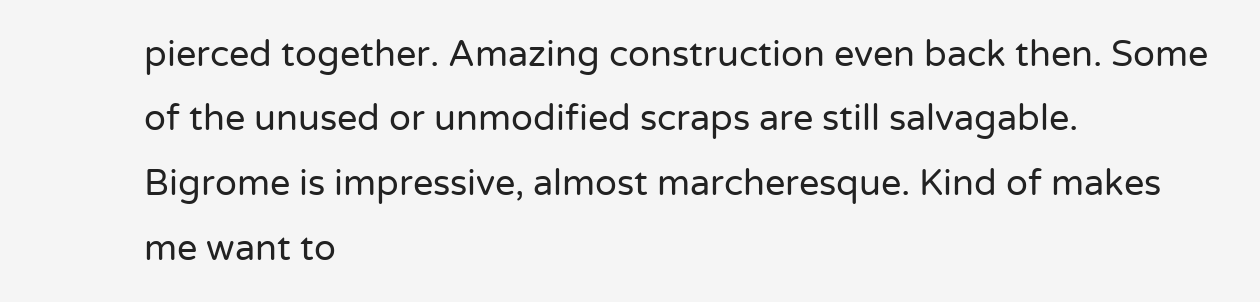pierced together. Amazing construction even back then. Some of the unused or unmodified scraps are still salvagable.
Bigrome is impressive, almost marcheresque. Kind of makes me want to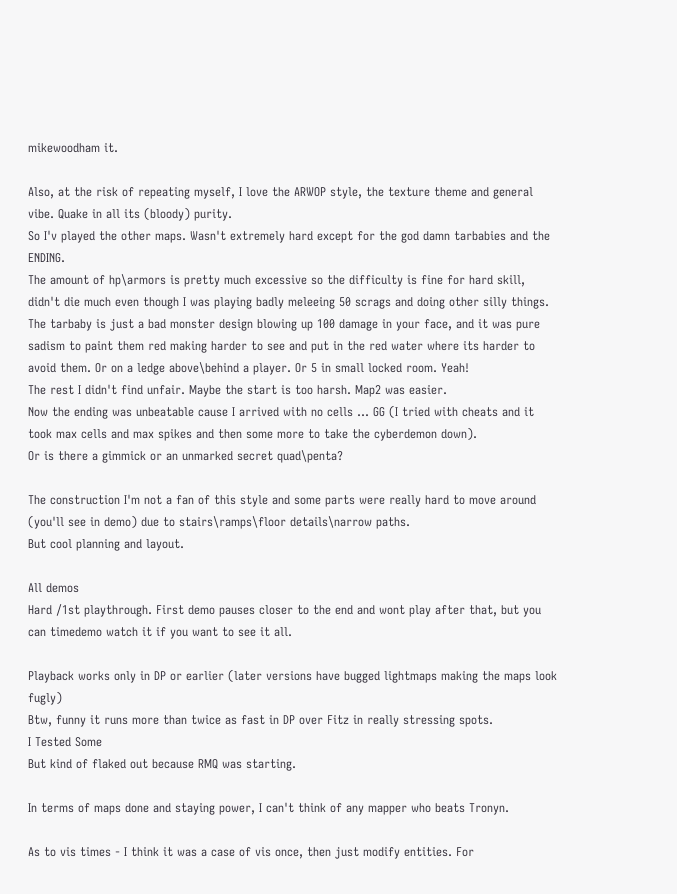mikewoodham it.

Also, at the risk of repeating myself, I love the ARWOP style, the texture theme and general vibe. Quake in all its (bloody) purity.
So I'v played the other maps. Wasn't extremely hard except for the god damn tarbabies and the ENDING.
The amount of hp\armors is pretty much excessive so the difficulty is fine for hard skill, didn't die much even though I was playing badly meleeing 50 scrags and doing other silly things.
The tarbaby is just a bad monster design blowing up 100 damage in your face, and it was pure sadism to paint them red making harder to see and put in the red water where its harder to avoid them. Or on a ledge above\behind a player. Or 5 in small locked room. Yeah!
The rest I didn't find unfair. Maybe the start is too harsh. Map2 was easier.
Now the ending was unbeatable cause I arrived with no cells ... GG (I tried with cheats and it took max cells and max spikes and then some more to take the cyberdemon down).
Or is there a gimmick or an unmarked secret quad\penta?

The construction I'm not a fan of this style and some parts were really hard to move around (you'll see in demo) due to stairs\ramps\floor details\narrow paths.
But cool planning and layout.

All demos
Hard /1st playthrough. First demo pauses closer to the end and wont play after that, but you can timedemo watch it if you want to see it all.

Playback works only in DP or earlier (later versions have bugged lightmaps making the maps look fugly)
Btw, funny it runs more than twice as fast in DP over Fitz in really stressing spots.
I Tested Some
But kind of flaked out because RMQ was starting.

In terms of maps done and staying power, I can't think of any mapper who beats Tronyn.

As to vis times - I think it was a case of vis once, then just modify entities. For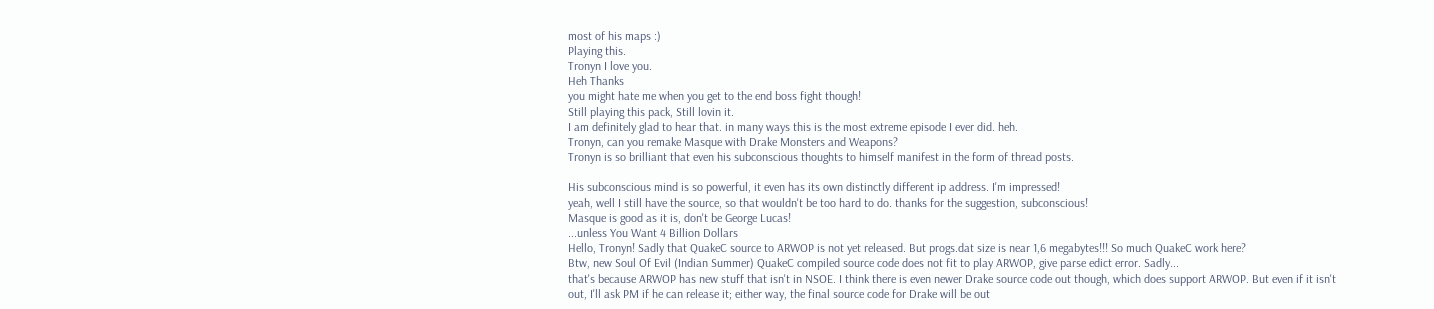most of his maps :)
Playing this.
Tronyn I love you.
Heh Thanks
you might hate me when you get to the end boss fight though!
Still playing this pack, Still lovin it.
I am definitely glad to hear that. in many ways this is the most extreme episode I ever did. heh.
Tronyn, can you remake Masque with Drake Monsters and Weapons?
Tronyn is so brilliant that even his subconscious thoughts to himself manifest in the form of thread posts.

His subconscious mind is so powerful, it even has its own distinctly different ip address. I'm impressed!
yeah, well I still have the source, so that wouldn't be too hard to do. thanks for the suggestion, subconscious!
Masque is good as it is, don't be George Lucas!
...unless You Want 4 Billion Dollars
Hello, Tronyn! Sadly that QuakeC source to ARWOP is not yet released. But progs.dat size is near 1,6 megabytes!!! So much QuakeC work here?
Btw, new Soul Of Evil (Indian Summer) QuakeC compiled source code does not fit to play ARWOP, give parse edict error. Sadly...
that's because ARWOP has new stuff that isn't in NSOE. I think there is even newer Drake source code out though, which does support ARWOP. But even if it isn't out, I'll ask PM if he can release it; either way, the final source code for Drake will be out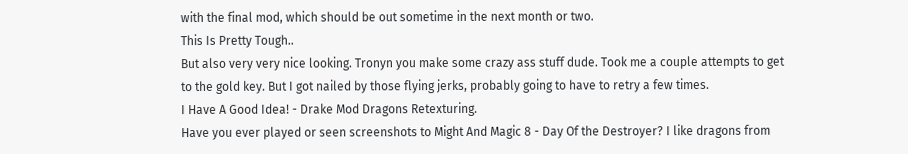with the final mod, which should be out sometime in the next month or two.
This Is Pretty Tough..
But also very very nice looking. Tronyn you make some crazy ass stuff dude. Took me a couple attempts to get to the gold key. But I got nailed by those flying jerks, probably going to have to retry a few times.
I Have A Good Idea! - Drake Mod Dragons Retexturing.
Have you ever played or seen screenshots to Might And Magic 8 - Day Of the Destroyer? I like dragons from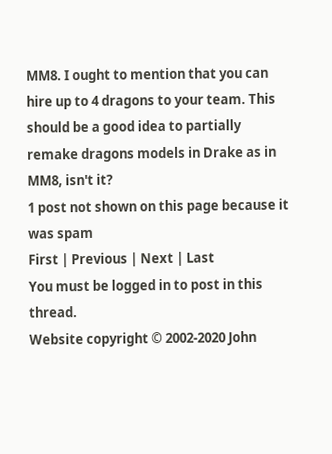MM8. I ought to mention that you can hire up to 4 dragons to your team. This should be a good idea to partially remake dragons models in Drake as in MM8, isn't it?
1 post not shown on this page because it was spam
First | Previous | Next | Last
You must be logged in to post in this thread.
Website copyright © 2002-2020 John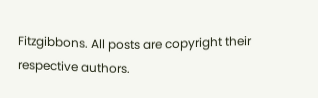Fitzgibbons. All posts are copyright their respective authors.